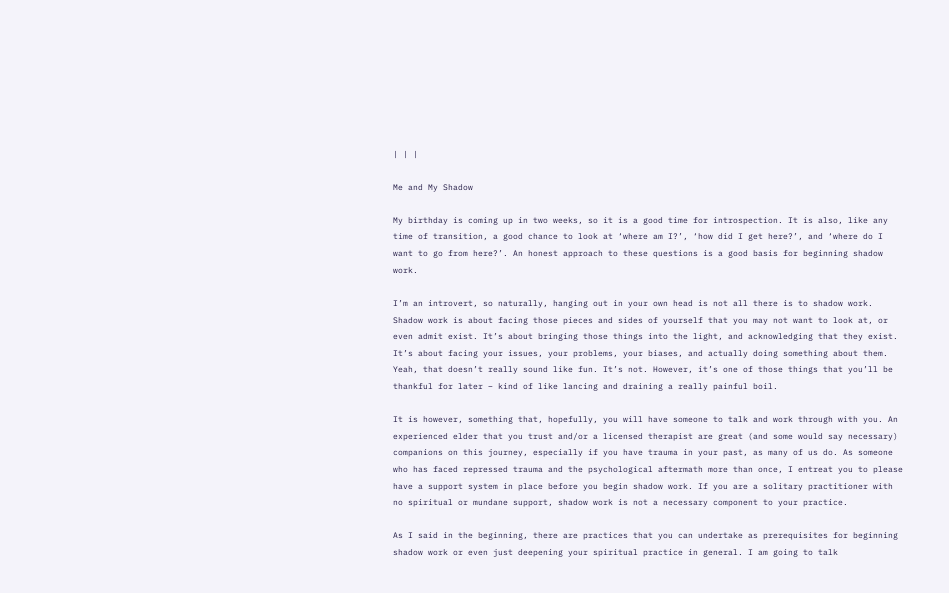| | |

Me and My Shadow

My birthday is coming up in two weeks, so it is a good time for introspection. It is also, like any time of transition, a good chance to look at ‘where am I?’, ‘how did I get here?’, and ‘where do I want to go from here?’. An honest approach to these questions is a good basis for beginning shadow work.

I’m an introvert, so naturally, hanging out in your own head is not all there is to shadow work. Shadow work is about facing those pieces and sides of yourself that you may not want to look at, or even admit exist. It’s about bringing those things into the light, and acknowledging that they exist. It’s about facing your issues, your problems, your biases, and actually doing something about them. Yeah, that doesn’t really sound like fun. It’s not. However, it’s one of those things that you’ll be thankful for later – kind of like lancing and draining a really painful boil.

It is however, something that, hopefully, you will have someone to talk and work through with you. An experienced elder that you trust and/or a licensed therapist are great (and some would say necessary) companions on this journey, especially if you have trauma in your past, as many of us do. As someone who has faced repressed trauma and the psychological aftermath more than once, I entreat you to please have a support system in place before you begin shadow work. If you are a solitary practitioner with no spiritual or mundane support, shadow work is not a necessary component to your practice.

As I said in the beginning, there are practices that you can undertake as prerequisites for beginning shadow work or even just deepening your spiritual practice in general. I am going to talk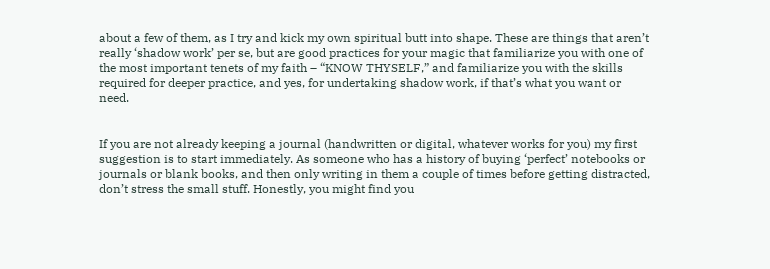about a few of them, as I try and kick my own spiritual butt into shape. These are things that aren’t really ‘shadow work’ per se, but are good practices for your magic that familiarize you with one of the most important tenets of my faith – “KNOW THYSELF,” and familiarize you with the skills required for deeper practice, and yes, for undertaking shadow work, if that’s what you want or need.


If you are not already keeping a journal (handwritten or digital, whatever works for you) my first suggestion is to start immediately. As someone who has a history of buying ‘perfect’ notebooks or journals or blank books, and then only writing in them a couple of times before getting distracted, don’t stress the small stuff. Honestly, you might find you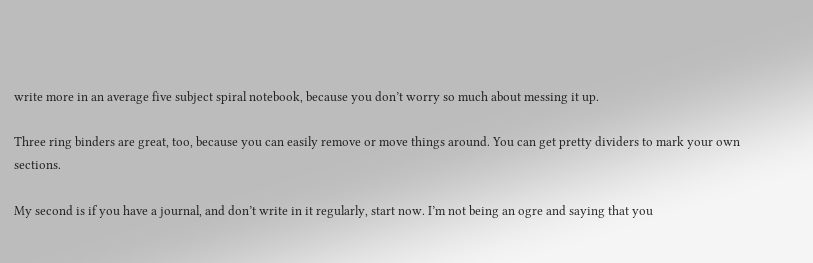write more in an average five subject spiral notebook, because you don’t worry so much about messing it up.

Three ring binders are great, too, because you can easily remove or move things around. You can get pretty dividers to mark your own sections.

My second is if you have a journal, and don’t write in it regularly, start now. I’m not being an ogre and saying that you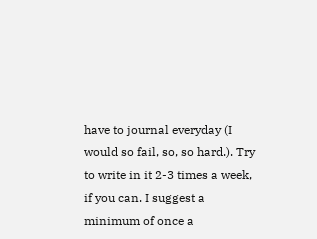have to journal everyday (I would so fail, so, so hard.). Try to write in it 2-3 times a week, if you can. I suggest a minimum of once a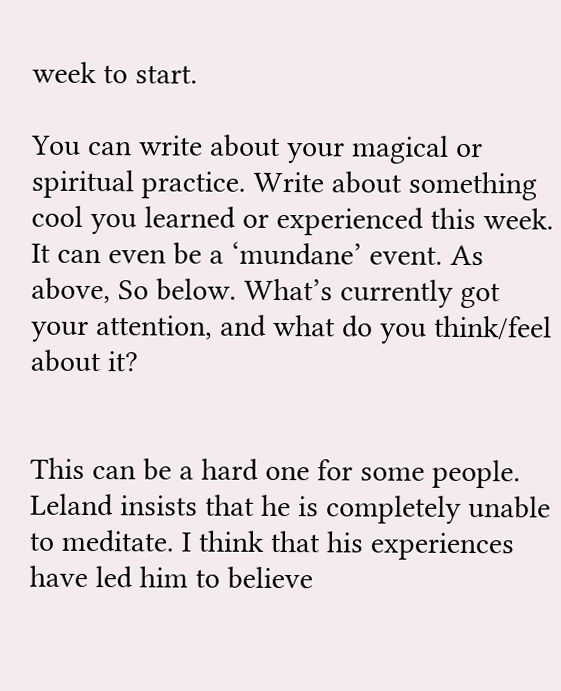week to start.

You can write about your magical or spiritual practice. Write about something cool you learned or experienced this week. It can even be a ‘mundane’ event. As above, So below. What’s currently got your attention, and what do you think/feel about it?


This can be a hard one for some people. Leland insists that he is completely unable to meditate. I think that his experiences have led him to believe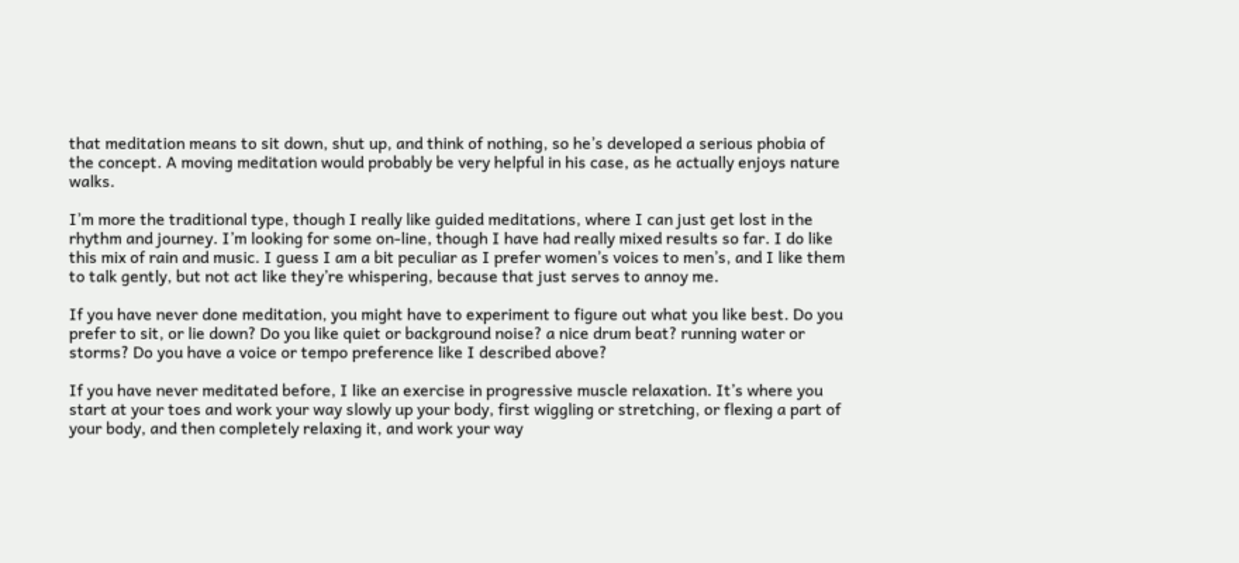that meditation means to sit down, shut up, and think of nothing, so he’s developed a serious phobia of the concept. A moving meditation would probably be very helpful in his case, as he actually enjoys nature walks.

I’m more the traditional type, though I really like guided meditations, where I can just get lost in the rhythm and journey. I’m looking for some on-line, though I have had really mixed results so far. I do like this mix of rain and music. I guess I am a bit peculiar as I prefer women’s voices to men’s, and I like them to talk gently, but not act like they’re whispering, because that just serves to annoy me.

If you have never done meditation, you might have to experiment to figure out what you like best. Do you prefer to sit, or lie down? Do you like quiet or background noise? a nice drum beat? running water or storms? Do you have a voice or tempo preference like I described above?

If you have never meditated before, I like an exercise in progressive muscle relaxation. It’s where you start at your toes and work your way slowly up your body, first wiggling or stretching, or flexing a part of your body, and then completely relaxing it, and work your way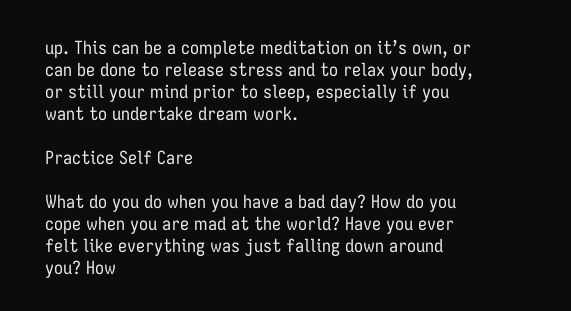up. This can be a complete meditation on it’s own, or can be done to release stress and to relax your body, or still your mind prior to sleep, especially if you want to undertake dream work.

Practice Self Care

What do you do when you have a bad day? How do you cope when you are mad at the world? Have you ever felt like everything was just falling down around you? How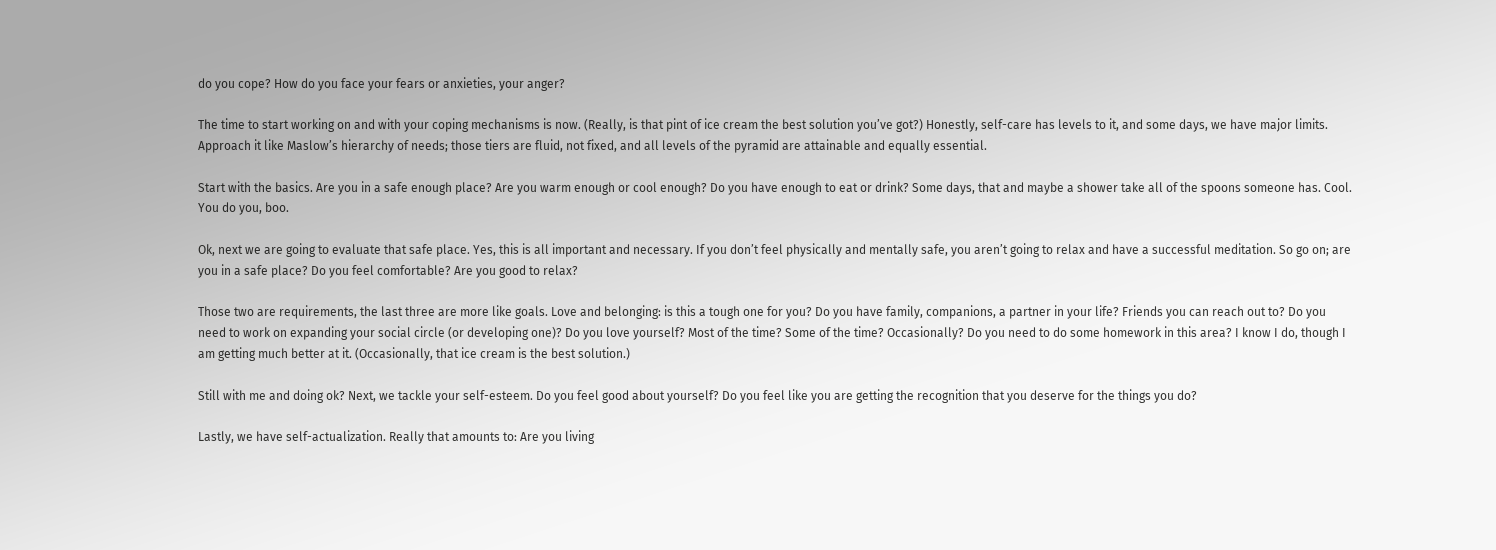do you cope? How do you face your fears or anxieties, your anger?

The time to start working on and with your coping mechanisms is now. (Really, is that pint of ice cream the best solution you’ve got?) Honestly, self-care has levels to it, and some days, we have major limits. Approach it like Maslow’s hierarchy of needs; those tiers are fluid, not fixed, and all levels of the pyramid are attainable and equally essential.

Start with the basics. Are you in a safe enough place? Are you warm enough or cool enough? Do you have enough to eat or drink? Some days, that and maybe a shower take all of the spoons someone has. Cool. You do you, boo.

Ok, next we are going to evaluate that safe place. Yes, this is all important and necessary. If you don’t feel physically and mentally safe, you aren’t going to relax and have a successful meditation. So go on; are you in a safe place? Do you feel comfortable? Are you good to relax?

Those two are requirements, the last three are more like goals. Love and belonging: is this a tough one for you? Do you have family, companions, a partner in your life? Friends you can reach out to? Do you need to work on expanding your social circle (or developing one)? Do you love yourself? Most of the time? Some of the time? Occasionally? Do you need to do some homework in this area? I know I do, though I am getting much better at it. (Occasionally, that ice cream is the best solution.)

Still with me and doing ok? Next, we tackle your self-esteem. Do you feel good about yourself? Do you feel like you are getting the recognition that you deserve for the things you do?

Lastly, we have self-actualization. Really that amounts to: Are you living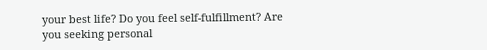your best life? Do you feel self-fulfillment? Are you seeking personal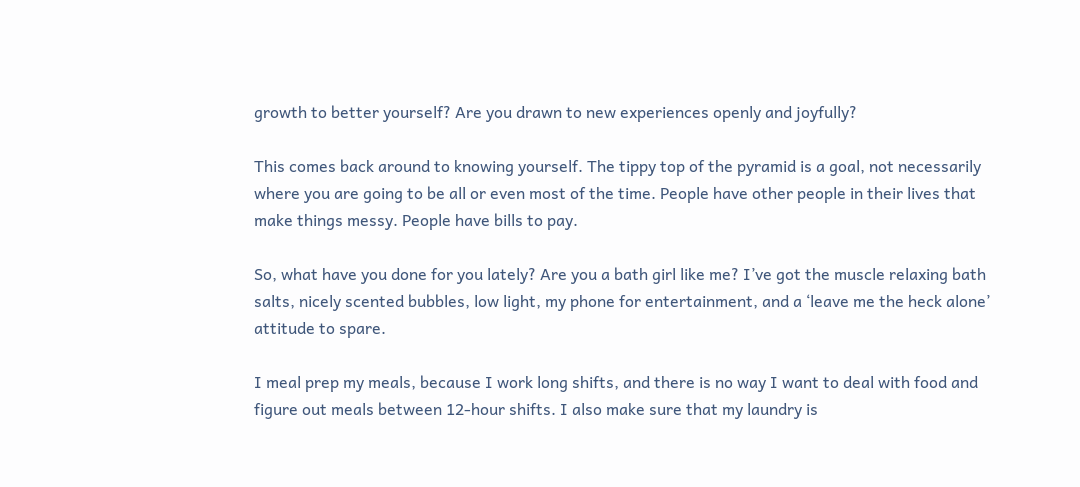growth to better yourself? Are you drawn to new experiences openly and joyfully?

This comes back around to knowing yourself. The tippy top of the pyramid is a goal, not necessarily where you are going to be all or even most of the time. People have other people in their lives that make things messy. People have bills to pay.

So, what have you done for you lately? Are you a bath girl like me? I’ve got the muscle relaxing bath salts, nicely scented bubbles, low light, my phone for entertainment, and a ‘leave me the heck alone’ attitude to spare.

I meal prep my meals, because I work long shifts, and there is no way I want to deal with food and figure out meals between 12-hour shifts. I also make sure that my laundry is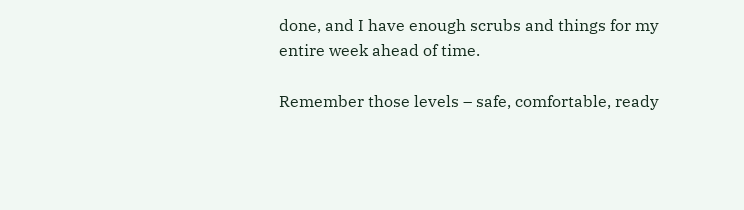done, and I have enough scrubs and things for my entire week ahead of time.

Remember those levels – safe, comfortable, ready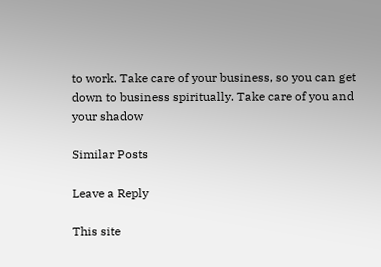to work. Take care of your business, so you can get down to business spiritually. Take care of you and your shadow

Similar Posts

Leave a Reply

This site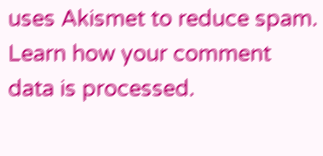uses Akismet to reduce spam. Learn how your comment data is processed.